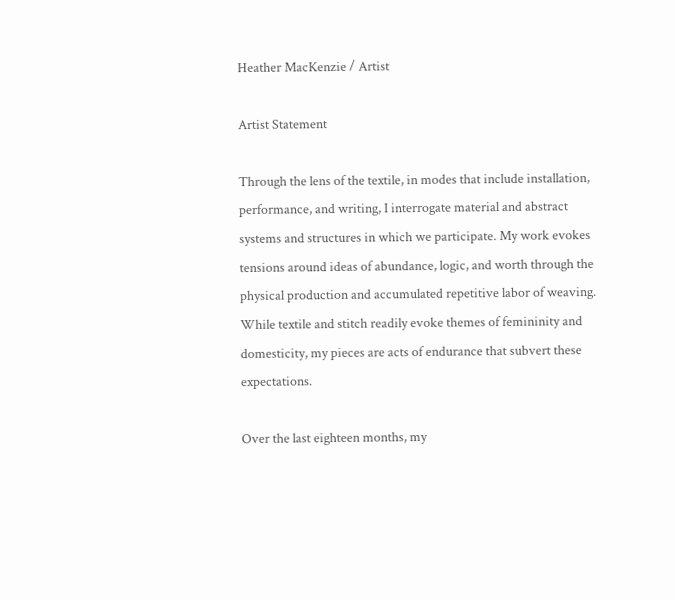Heather MacKenzie / Artist

Artist Statement

Through the lens of the textile, in modes that include installation, performance, and writing, I interrogate material and abstract systems and structures in which we participate. My work evokes tensions around ideas of abundance, logic, and worth through the physical production and accumulated repetitive labor of weaving. While textile and stitch readily evoke themes of femininity and domesticity, my pieces are acts of endurance that subvert these expectations.

Over the last eighteen months, my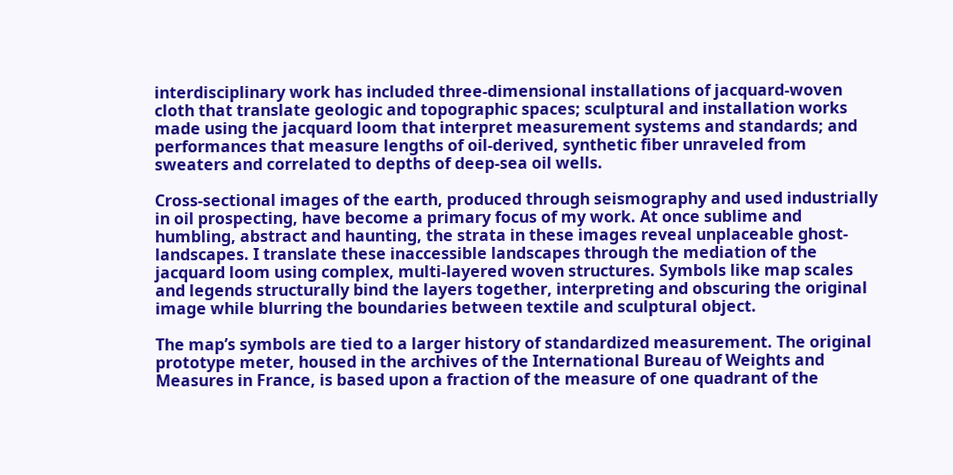interdisciplinary work has included three-dimensional installations of jacquard-woven cloth that translate geologic and topographic spaces; sculptural and installation works made using the jacquard loom that interpret measurement systems and standards; and performances that measure lengths of oil-derived, synthetic fiber unraveled from sweaters and correlated to depths of deep-sea oil wells.

Cross-sectional images of the earth, produced through seismography and used industrially in oil prospecting, have become a primary focus of my work. At once sublime and humbling, abstract and haunting, the strata in these images reveal unplaceable ghost-landscapes. I translate these inaccessible landscapes through the mediation of the jacquard loom using complex, multi-layered woven structures. Symbols like map scales and legends structurally bind the layers together, interpreting and obscuring the original image while blurring the boundaries between textile and sculptural object.

The map’s symbols are tied to a larger history of standardized measurement. The original prototype meter, housed in the archives of the International Bureau of Weights and Measures in France, is based upon a fraction of the measure of one quadrant of the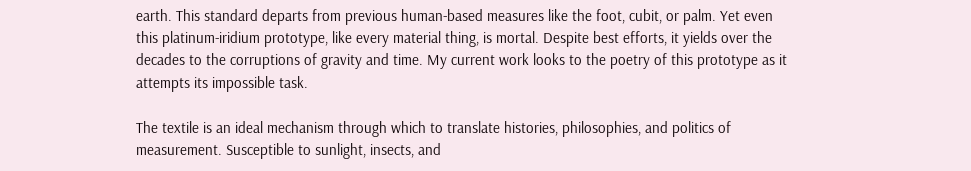earth. This standard departs from previous human-based measures like the foot, cubit, or palm. Yet even this platinum-iridium prototype, like every material thing, is mortal. Despite best efforts, it yields over the decades to the corruptions of gravity and time. My current work looks to the poetry of this prototype as it attempts its impossible task.

The textile is an ideal mechanism through which to translate histories, philosophies, and politics of measurement. Susceptible to sunlight, insects, and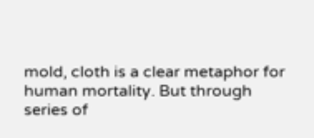mold, cloth is a clear metaphor for human mortality. But through series of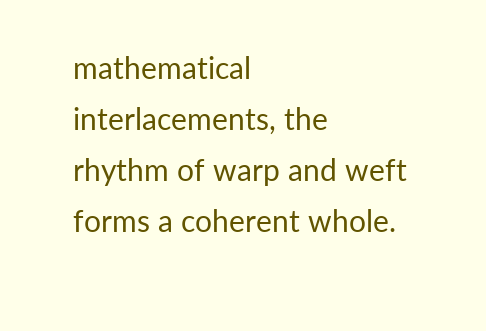mathematical interlacements, the rhythm of warp and weft forms a coherent whole.